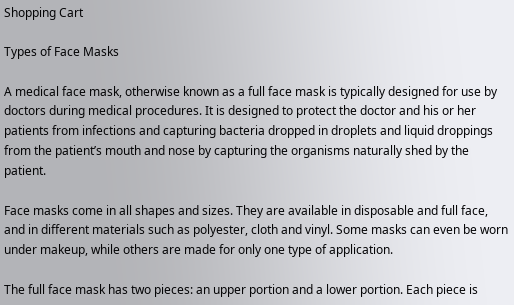Shopping Cart

Types of Face Masks

A medical face mask, otherwise known as a full face mask is typically designed for use by doctors during medical procedures. It is designed to protect the doctor and his or her patients from infections and capturing bacteria dropped in droplets and liquid droppings from the patient’s mouth and nose by capturing the organisms naturally shed by the patient.

Face masks come in all shapes and sizes. They are available in disposable and full face, and in different materials such as polyester, cloth and vinyl. Some masks can even be worn under makeup, while others are made for only one type of application.

The full face mask has two pieces: an upper portion and a lower portion. Each piece is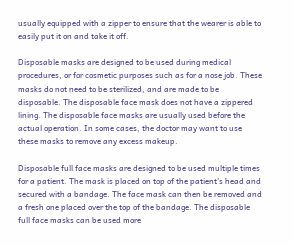usually equipped with a zipper to ensure that the wearer is able to easily put it on and take it off.

Disposable masks are designed to be used during medical procedures, or for cosmetic purposes such as for a nose job. These masks do not need to be sterilized, and are made to be disposable. The disposable face mask does not have a zippered lining. The disposable face masks are usually used before the actual operation. In some cases, the doctor may want to use these masks to remove any excess makeup.

Disposable full face masks are designed to be used multiple times for a patient. The mask is placed on top of the patient’s head and secured with a bandage. The face mask can then be removed and a fresh one placed over the top of the bandage. The disposable full face masks can be used more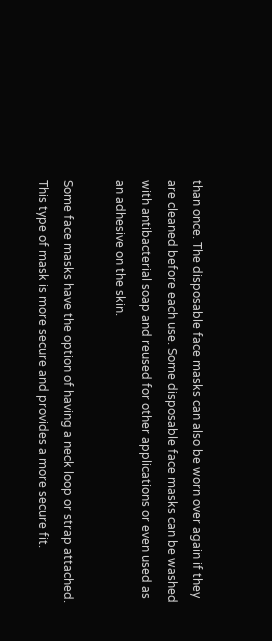than once. The disposable face masks can also be worn over again if they are cleaned before each use. Some disposable face masks can be washed with antibacterial soap and reused for other applications or even used as an adhesive on the skin.

Some face masks have the option of having a neck loop or strap attached. This type of mask is more secure and provides a more secure fit.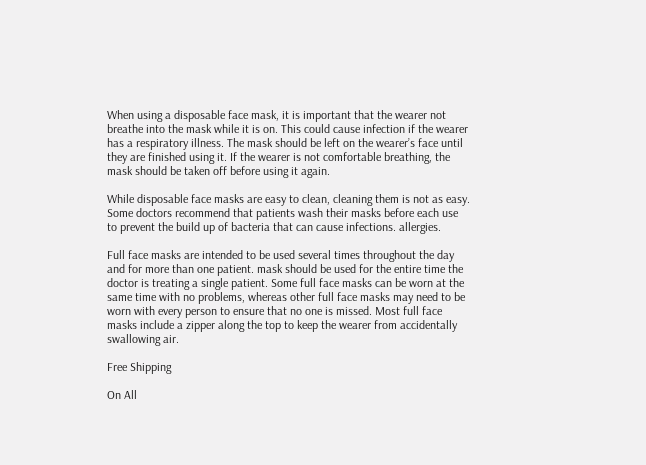When using a disposable face mask, it is important that the wearer not breathe into the mask while it is on. This could cause infection if the wearer has a respiratory illness. The mask should be left on the wearer’s face until they are finished using it. If the wearer is not comfortable breathing, the mask should be taken off before using it again.

While disposable face masks are easy to clean, cleaning them is not as easy. Some doctors recommend that patients wash their masks before each use to prevent the build up of bacteria that can cause infections. allergies.

Full face masks are intended to be used several times throughout the day and for more than one patient. mask should be used for the entire time the doctor is treating a single patient. Some full face masks can be worn at the same time with no problems, whereas other full face masks may need to be worn with every person to ensure that no one is missed. Most full face masks include a zipper along the top to keep the wearer from accidentally swallowing air.

Free Shipping

On All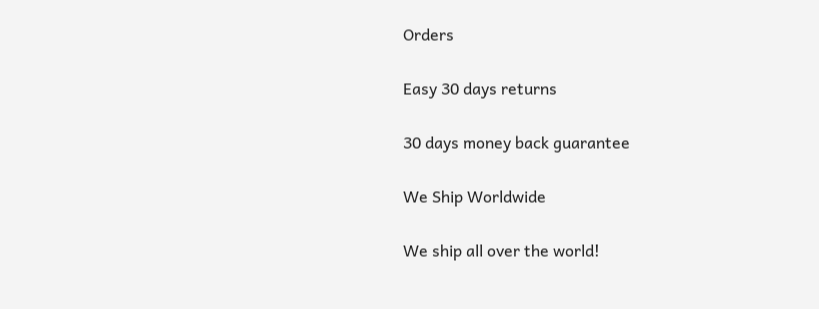Orders

Easy 30 days returns

30 days money back guarantee

We Ship Worldwide

We ship all over the world!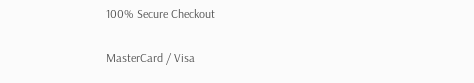100% Secure Checkout

MasterCard / Visa